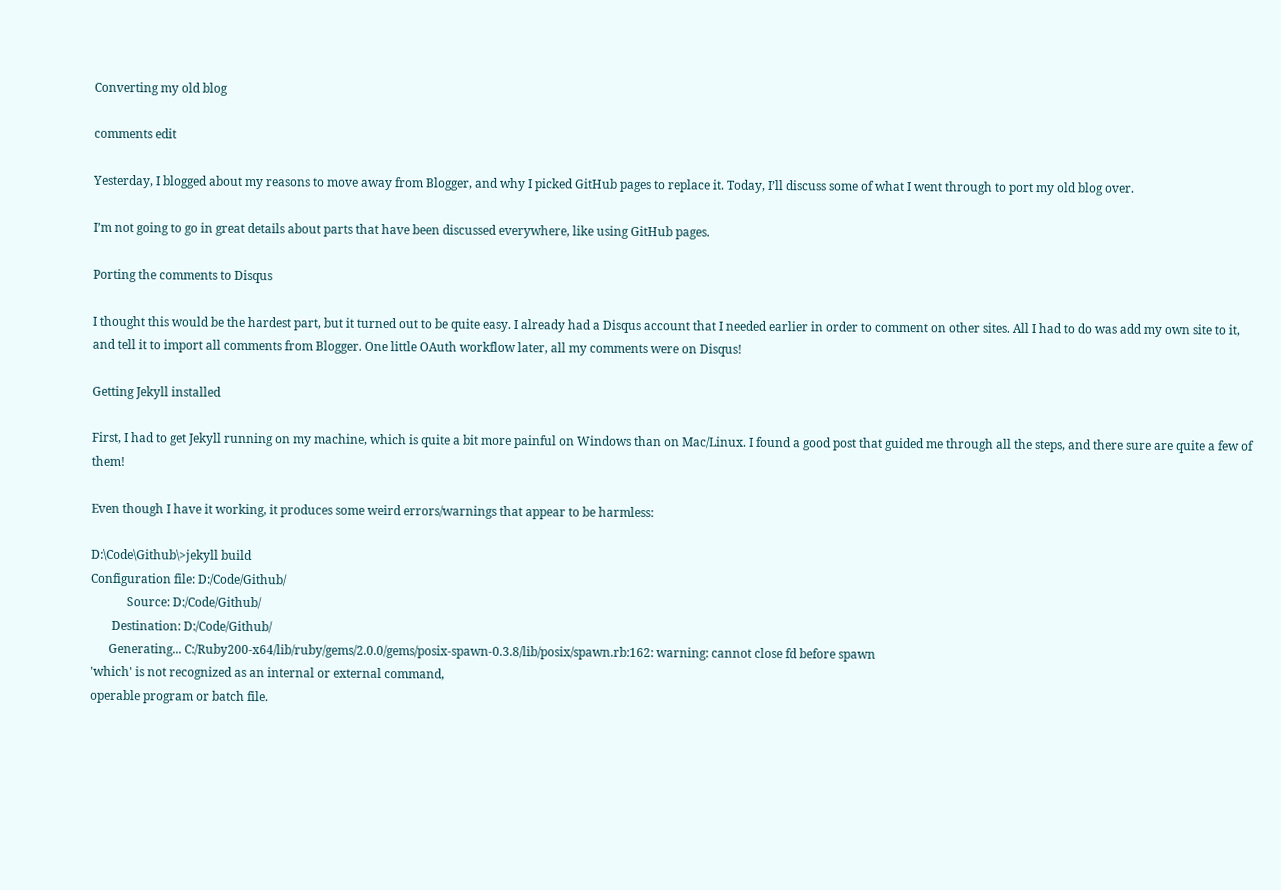Converting my old blog

comments edit

Yesterday, I blogged about my reasons to move away from Blogger, and why I picked GitHub pages to replace it. Today, I’ll discuss some of what I went through to port my old blog over.

I’m not going to go in great details about parts that have been discussed everywhere, like using GitHub pages.

Porting the comments to Disqus

I thought this would be the hardest part, but it turned out to be quite easy. I already had a Disqus account that I needed earlier in order to comment on other sites. All I had to do was add my own site to it, and tell it to import all comments from Blogger. One little OAuth workflow later, all my comments were on Disqus!

Getting Jekyll installed

First, I had to get Jekyll running on my machine, which is quite a bit more painful on Windows than on Mac/Linux. I found a good post that guided me through all the steps, and there sure are quite a few of them!

Even though I have it working, it produces some weird errors/warnings that appear to be harmless:

D:\Code\Github\>jekyll build
Configuration file: D:/Code/Github/
            Source: D:/Code/Github/
       Destination: D:/Code/Github/
      Generating... C:/Ruby200-x64/lib/ruby/gems/2.0.0/gems/posix-spawn-0.3.8/lib/posix/spawn.rb:162: warning: cannot close fd before spawn
'which' is not recognized as an internal or external command,
operable program or batch file.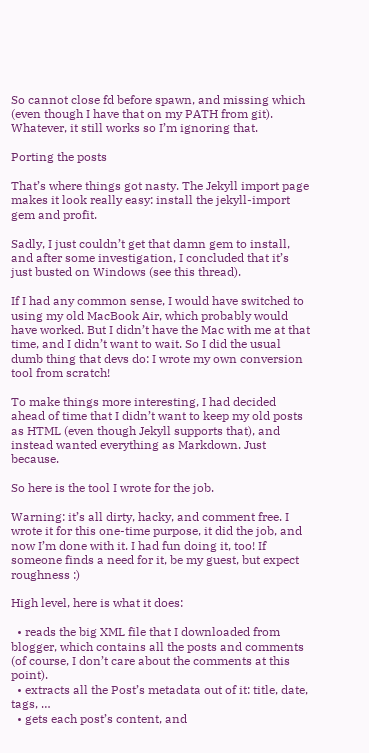So cannot close fd before spawn, and missing which (even though I have that on my PATH from git). Whatever, it still works so I’m ignoring that.

Porting the posts

That’s where things got nasty. The Jekyll import page makes it look really easy: install the jekyll-import gem and profit.

Sadly, I just couldn’t get that damn gem to install, and after some investigation, I concluded that it’s just busted on Windows (see this thread).

If I had any common sense, I would have switched to using my old MacBook Air, which probably would have worked. But I didn’t have the Mac with me at that time, and I didn’t want to wait. So I did the usual dumb thing that devs do: I wrote my own conversion tool from scratch!

To make things more interesting, I had decided ahead of time that I didn’t want to keep my old posts as HTML (even though Jekyll supports that), and instead wanted everything as Markdown. Just because.

So here is the tool I wrote for the job.

Warning: it’s all dirty, hacky, and comment free. I wrote it for this one-time purpose, it did the job, and now I’m done with it. I had fun doing it, too! If someone finds a need for it, be my guest, but expect roughness :)

High level, here is what it does:

  • reads the big XML file that I downloaded from blogger, which contains all the posts and comments (of course, I don’t care about the comments at this point).
  • extracts all the Post’s metadata out of it: title, date, tags, …
  • gets each post’s content, and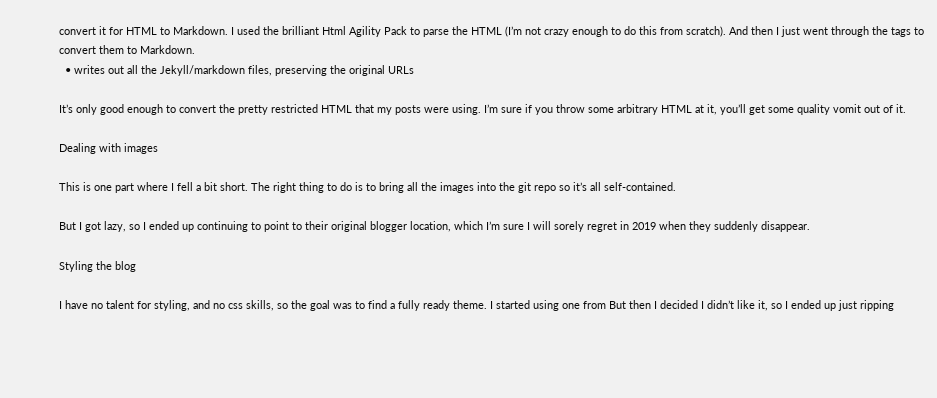convert it for HTML to Markdown. I used the brilliant Html Agility Pack to parse the HTML (I’m not crazy enough to do this from scratch). And then I just went through the tags to convert them to Markdown.
  • writes out all the Jekyll/markdown files, preserving the original URLs

It’s only good enough to convert the pretty restricted HTML that my posts were using. I’m sure if you throw some arbitrary HTML at it, you’ll get some quality vomit out of it.

Dealing with images

This is one part where I fell a bit short. The right thing to do is to bring all the images into the git repo so it’s all self-contained.

But I got lazy, so I ended up continuing to point to their original blogger location, which I’m sure I will sorely regret in 2019 when they suddenly disappear.

Styling the blog

I have no talent for styling, and no css skills, so the goal was to find a fully ready theme. I started using one from But then I decided I didn’t like it, so I ended up just ripping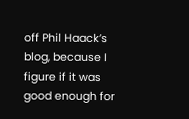off Phil Haack’s blog, because I figure if it was good enough for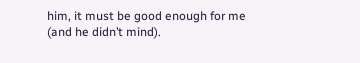him, it must be good enough for me (and he didn’t mind).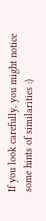If you look carefully, you might notice some hints of similarities :)